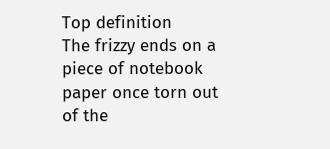Top definition
The frizzy ends on a piece of notebook paper once torn out of the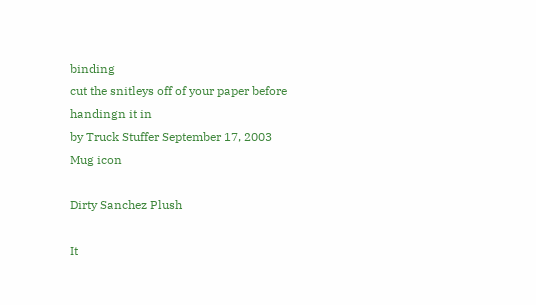binding
cut the snitleys off of your paper before handingn it in
by Truck Stuffer September 17, 2003
Mug icon

Dirty Sanchez Plush

It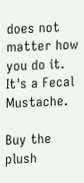does not matter how you do it. It's a Fecal Mustache.

Buy the plush